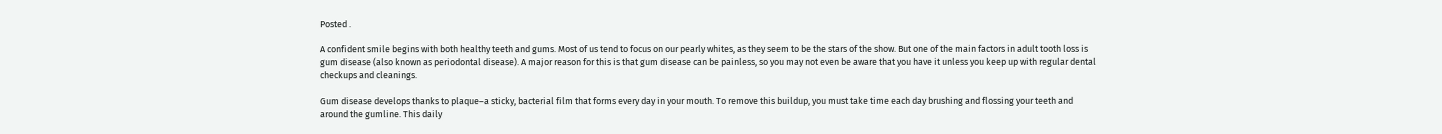Posted .

A confident smile begins with both healthy teeth and gums. Most of us tend to focus on our pearly whites, as they seem to be the stars of the show. But one of the main factors in adult tooth loss is gum disease (also known as periodontal disease). A major reason for this is that gum disease can be painless, so you may not even be aware that you have it unless you keep up with regular dental checkups and cleanings.

Gum disease develops thanks to plaque–a sticky, bacterial film that forms every day in your mouth. To remove this buildup, you must take time each day brushing and flossing your teeth and around the gumline. This daily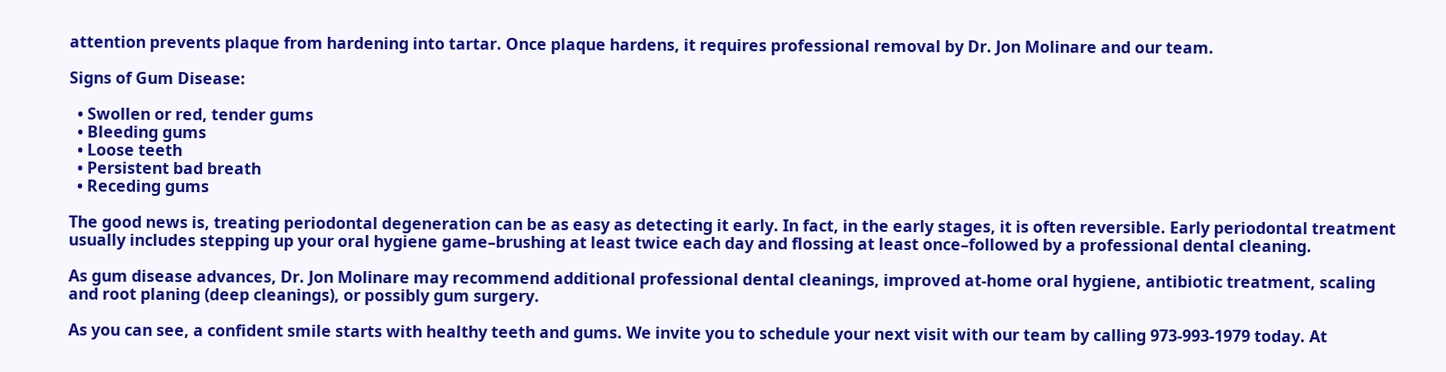attention prevents plaque from hardening into tartar. Once plaque hardens, it requires professional removal by Dr. Jon Molinare and our team.

Signs of Gum Disease:

  • Swollen or red, tender gums
  • Bleeding gums
  • Loose teeth
  • Persistent bad breath
  • Receding gums

The good news is, treating periodontal degeneration can be as easy as detecting it early. In fact, in the early stages, it is often reversible. Early periodontal treatment usually includes stepping up your oral hygiene game–brushing at least twice each day and flossing at least once–followed by a professional dental cleaning.

As gum disease advances, Dr. Jon Molinare may recommend additional professional dental cleanings, improved at-home oral hygiene, antibiotic treatment, scaling and root planing (deep cleanings), or possibly gum surgery.

As you can see, a confident smile starts with healthy teeth and gums. We invite you to schedule your next visit with our team by calling 973-993-1979 today. At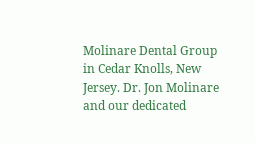Molinare Dental Group in Cedar Knolls, New Jersey. Dr. Jon Molinare and our dedicated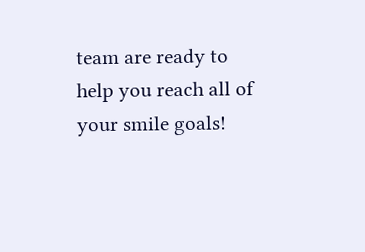team are ready to help you reach all of your smile goals!